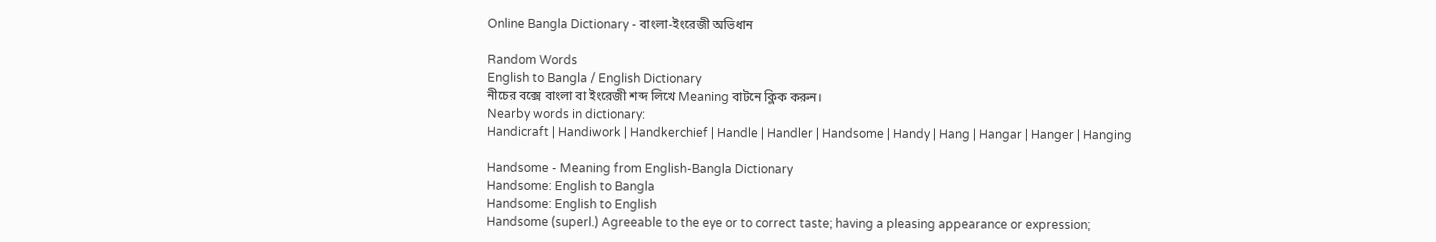Online Bangla Dictionary - বাংলা-ইংরেজী অভিধান

Random Words
English to Bangla / English Dictionary
নীচের বক্সে বাংলা বা ইংরেজী শব্দ লিখে Meaning বাটনে ক্লিক করুন।
Nearby words in dictionary:
Handicraft | Handiwork | Handkerchief | Handle | Handler | Handsome | Handy | Hang | Hangar | Hanger | Hanging

Handsome - Meaning from English-Bangla Dictionary
Handsome: English to Bangla
Handsome: English to English
Handsome (superl.) Agreeable to the eye or to correct taste; having a pleasing appearance or expression;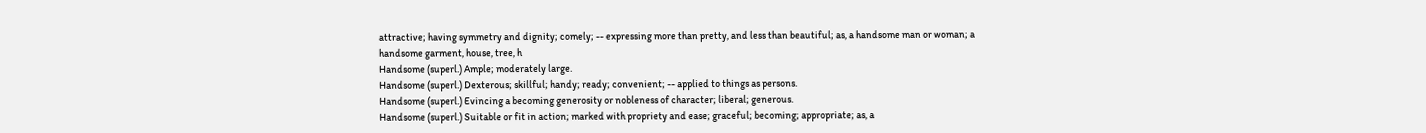attractive; having symmetry and dignity; comely; -- expressing more than pretty, and less than beautiful; as, a handsome man or woman; a handsome garment, house, tree, h
Handsome (superl.) Ample; moderately large.
Handsome (superl.) Dexterous; skillful; handy; ready; convenient; -- applied to things as persons.
Handsome (superl.) Evincing a becoming generosity or nobleness of character; liberal; generous.
Handsome (superl.) Suitable or fit in action; marked with propriety and ease; graceful; becoming; appropriate; as, a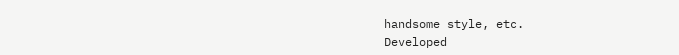handsome style, etc.
Developed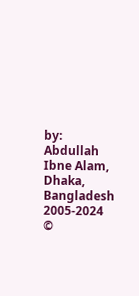by: Abdullah Ibne Alam, Dhaka, Bangladesh
2005-2024 ©